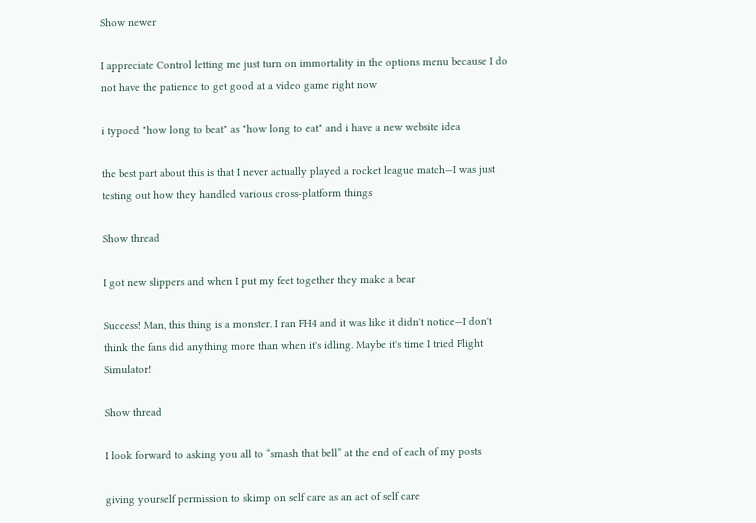Show newer

I appreciate Control letting me just turn on immortality in the options menu because I do not have the patience to get good at a video game right now

i typoed "how long to beat" as "how long to eat" and i have a new website idea

the best part about this is that I never actually played a rocket league match—I was just testing out how they handled various cross-platform things

Show thread

I got new slippers and when I put my feet together they make a bear

Success! Man, this thing is a monster. I ran FH4 and it was like it didn't notice—I don't think the fans did anything more than when it's idling. Maybe it's time I tried Flight Simulator!

Show thread

I look forward to asking you all to “smash that bell” at the end of each of my posts

giving yourself permission to skimp on self care as an act of self care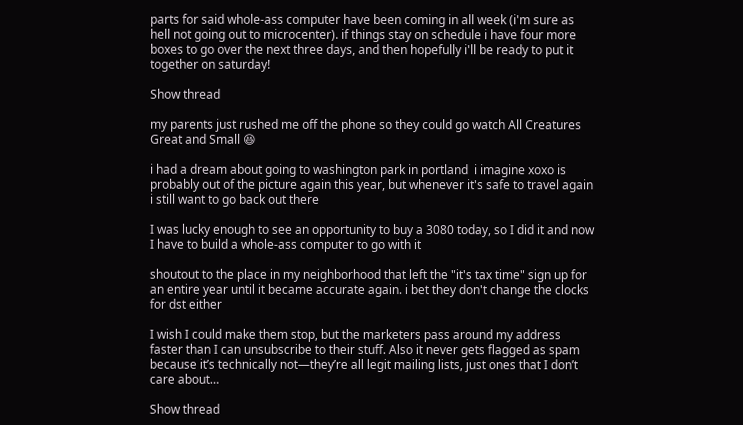parts for said whole-ass computer have been coming in all week (i'm sure as hell not going out to microcenter). if things stay on schedule i have four more boxes to go over the next three days, and then hopefully i'll be ready to put it together on saturday!

Show thread

my parents just rushed me off the phone so they could go watch All Creatures Great and Small 😆

i had a dream about going to washington park in portland  i imagine xoxo is probably out of the picture again this year, but whenever it's safe to travel again i still want to go back out there

I was lucky enough to see an opportunity to buy a 3080 today, so I did it and now I have to build a whole-ass computer to go with it

shoutout to the place in my neighborhood that left the "it's tax time" sign up for an entire year until it became accurate again. i bet they don't change the clocks for dst either

I wish I could make them stop, but the marketers pass around my address faster than I can unsubscribe to their stuff. Also it never gets flagged as spam because it’s technically not—they’re all legit mailing lists, just ones that I don’t care about…

Show thread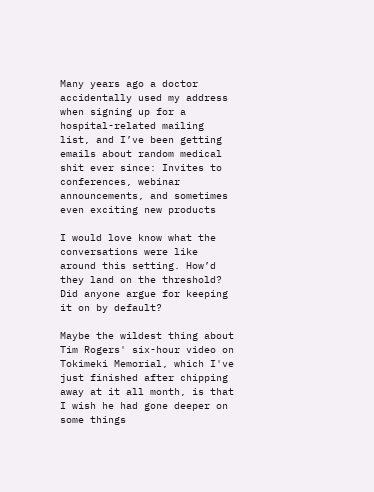Many years ago a doctor accidentally used my address when signing up for a hospital-related mailing list, and I’ve been getting emails about random medical shit ever since: Invites to conferences, webinar announcements, and sometimes even exciting new products

I would love know what the conversations were like around this setting. How’d they land on the threshold? Did anyone argue for keeping it on by default?

Maybe the wildest thing about Tim Rogers' six-hour video on Tokimeki Memorial, which I've just finished after chipping away at it all month, is that I wish he had gone deeper on some things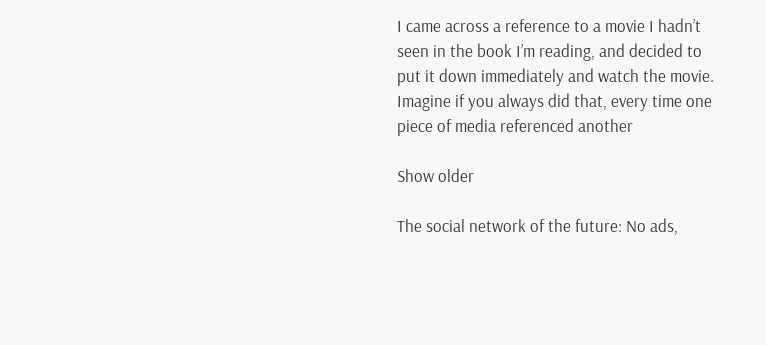I came across a reference to a movie I hadn’t seen in the book I’m reading, and decided to put it down immediately and watch the movie. Imagine if you always did that, every time one piece of media referenced another

Show older

The social network of the future: No ads,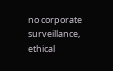no corporate surveillance, ethical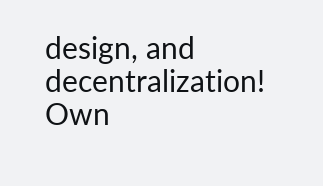design, and decentralization! Own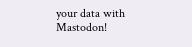your data with Mastodon!